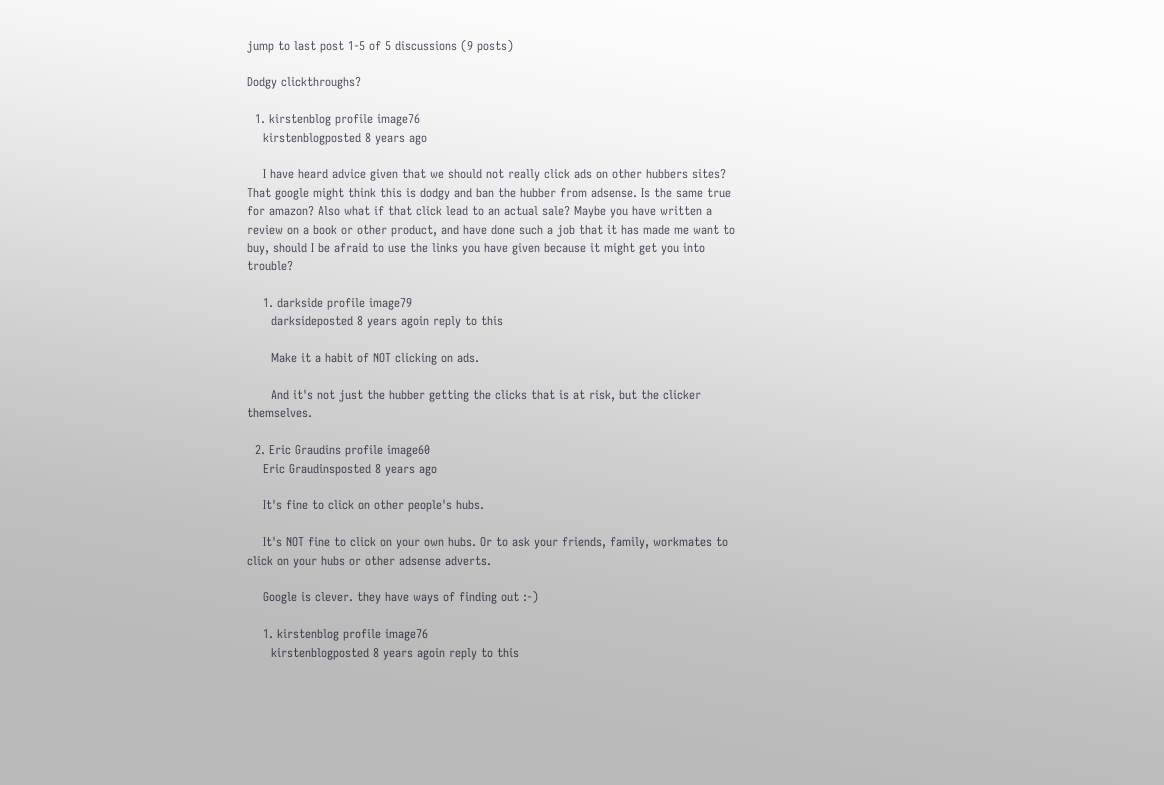jump to last post 1-5 of 5 discussions (9 posts)

Dodgy clickthroughs?

  1. kirstenblog profile image76
    kirstenblogposted 8 years ago

    I have heard advice given that we should not really click ads on other hubbers sites? That google might think this is dodgy and ban the hubber from adsense. Is the same true for amazon? Also what if that click lead to an actual sale? Maybe you have written a review on a book or other product, and have done such a job that it has made me want to buy, should I be afraid to use the links you have given because it might get you into trouble?

    1. darkside profile image79
      darksideposted 8 years agoin reply to this

      Make it a habit of NOT clicking on ads.

      And it's not just the hubber getting the clicks that is at risk, but the clicker themselves.

  2. Eric Graudins profile image60
    Eric Graudinsposted 8 years ago

    It's fine to click on other people's hubs.

    It's NOT fine to click on your own hubs. Or to ask your friends, family, workmates to click on your hubs or other adsense adverts.

    Google is clever. they have ways of finding out :-)

    1. kirstenblog profile image76
      kirstenblogposted 8 years agoin reply to this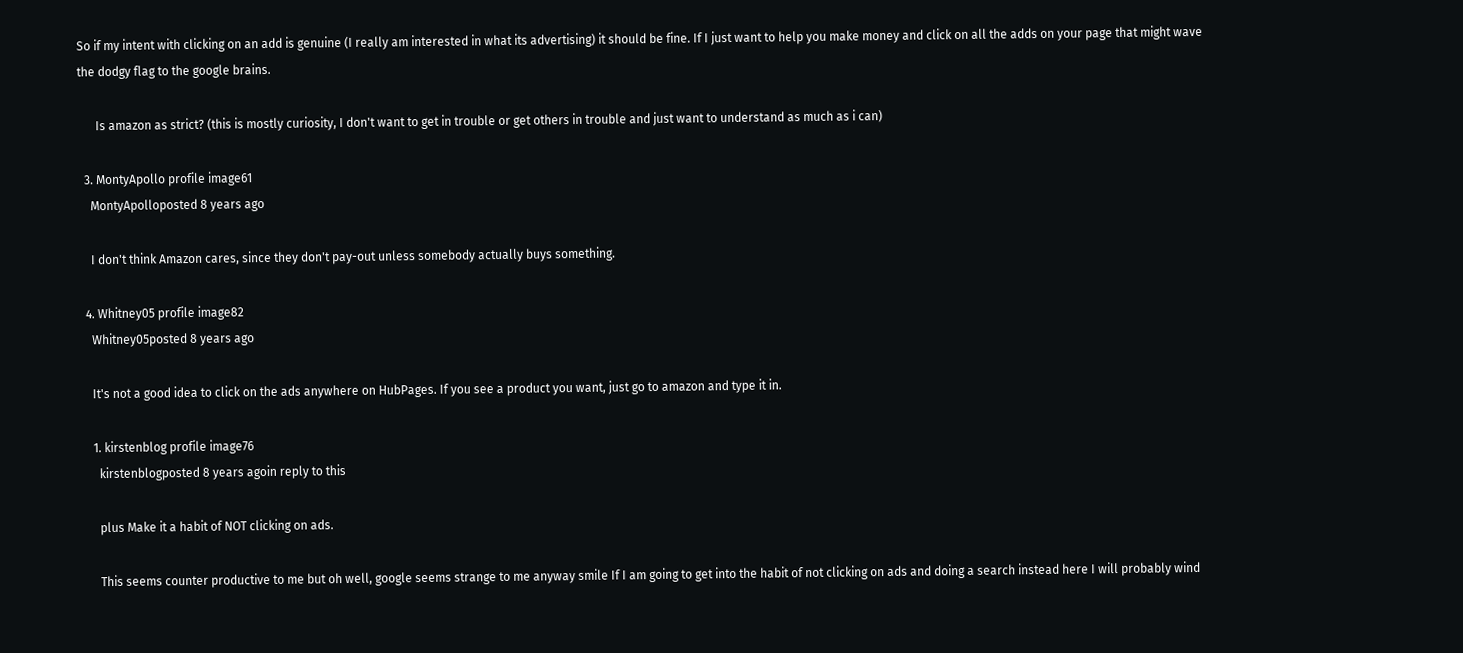So if my intent with clicking on an add is genuine (I really am interested in what its advertising) it should be fine. If I just want to help you make money and click on all the adds on your page that might wave the dodgy flag to the google brains.

      Is amazon as strict? (this is mostly curiosity, I don't want to get in trouble or get others in trouble and just want to understand as much as i can)

  3. MontyApollo profile image61
    MontyApolloposted 8 years ago

    I don't think Amazon cares, since they don't pay-out unless somebody actually buys something.

  4. Whitney05 profile image82
    Whitney05posted 8 years ago

    It's not a good idea to click on the ads anywhere on HubPages. If you see a product you want, just go to amazon and type it in.

    1. kirstenblog profile image76
      kirstenblogposted 8 years agoin reply to this

      plus Make it a habit of NOT clicking on ads.

      This seems counter productive to me but oh well, google seems strange to me anyway smile If I am going to get into the habit of not clicking on ads and doing a search instead here I will probably wind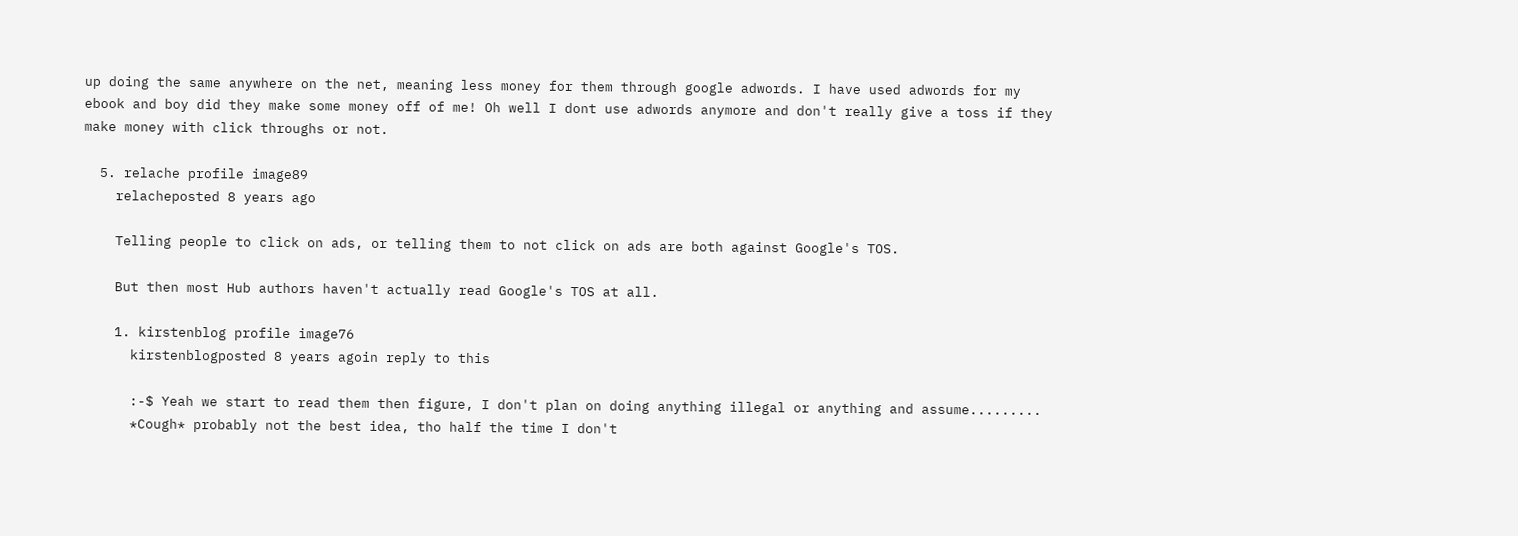up doing the same anywhere on the net, meaning less money for them through google adwords. I have used adwords for my ebook and boy did they make some money off of me! Oh well I dont use adwords anymore and don't really give a toss if they make money with click throughs or not.

  5. relache profile image89
    relacheposted 8 years ago

    Telling people to click on ads, or telling them to not click on ads are both against Google's TOS.

    But then most Hub authors haven't actually read Google's TOS at all.

    1. kirstenblog profile image76
      kirstenblogposted 8 years agoin reply to this

      :-$ Yeah we start to read them then figure, I don't plan on doing anything illegal or anything and assume.........
      *Cough* probably not the best idea, tho half the time I don't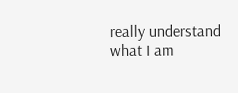really understand what I am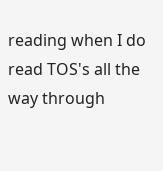reading when I do read TOS's all the way through